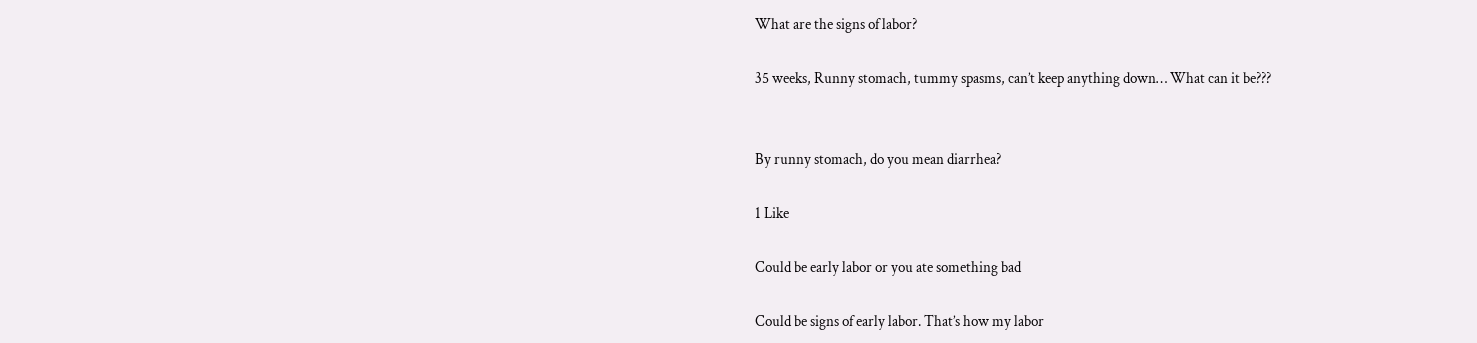What are the signs of labor?

35 weeks, Runny stomach, tummy spasms, can’t keep anything down… What can it be???


By runny stomach, do you mean diarrhea?

1 Like

Could be early labor or you ate something bad

Could be signs of early labor. That’s how my labor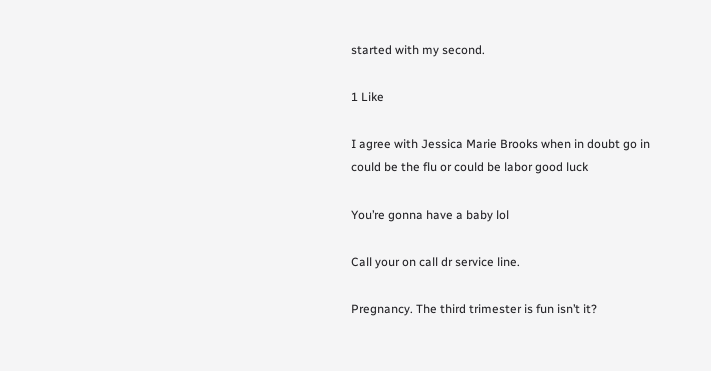started with my second.

1 Like

I agree with Jessica Marie Brooks when in doubt go in could be the flu or could be labor good luck

You’re gonna have a baby lol

Call your on call dr service line.

Pregnancy. The third trimester is fun isn’t it?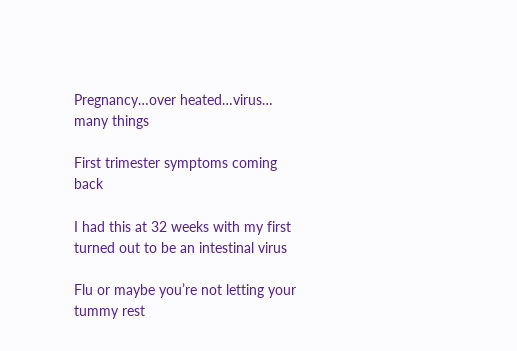Pregnancy…over heated…virus… many things

First trimester symptoms coming back

I had this at 32 weeks with my first turned out to be an intestinal virus

Flu or maybe you’re not letting your tummy rest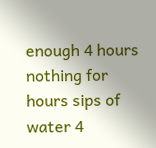enough 4 hours nothing for hours sips of water 4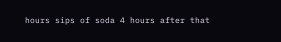hours sips of soda 4 hours after that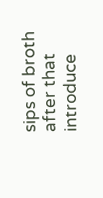sips of broth after that introduce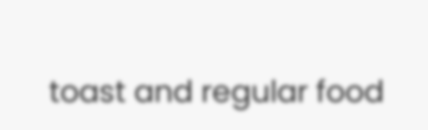toast and regular food